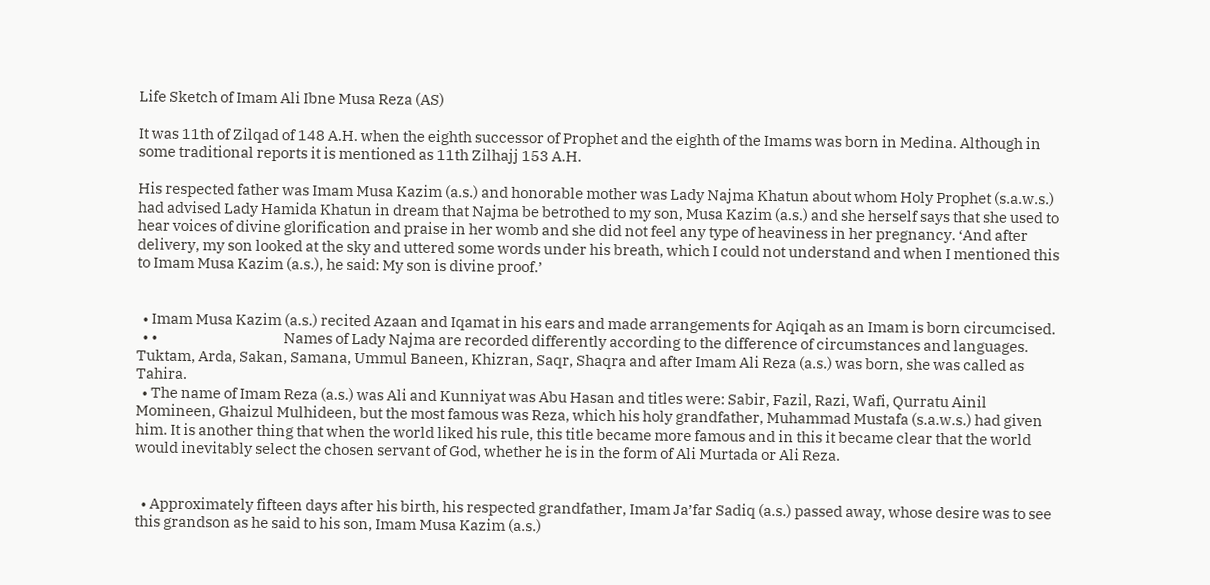Life Sketch of Imam Ali Ibne Musa Reza (AS)

It was 11th of Zilqad of 148 A.H. when the eighth successor of Prophet and the eighth of the Imams was born in Medina. Although in some traditional reports it is mentioned as 11th Zilhajj 153 A.H.

His respected father was Imam Musa Kazim (a.s.) and honorable mother was Lady Najma Khatun about whom Holy Prophet (s.a.w.s.) had advised Lady Hamida Khatun in dream that Najma be betrothed to my son, Musa Kazim (a.s.) and she herself says that she used to hear voices of divine glorification and praise in her womb and she did not feel any type of heaviness in her pregnancy. ‘And after delivery, my son looked at the sky and uttered some words under his breath, which I could not understand and when I mentioned this to Imam Musa Kazim (a.s.), he said: My son is divine proof.’


  • Imam Musa Kazim (a.s.) recited Azaan and Iqamat in his ears and made arrangements for Aqiqah as an Imam is born circumcised.
  • •                                          Names of Lady Najma are recorded differently according to the difference of circumstances and languages. Tuktam, Arda, Sakan, Samana, Ummul Baneen, Khizran, Saqr, Shaqra and after Imam Ali Reza (a.s.) was born, she was called as Tahira.
  • The name of Imam Reza (a.s.) was Ali and Kunniyat was Abu Hasan and titles were: Sabir, Fazil, Razi, Wafi, Qurratu Ainil Momineen, Ghaizul Mulhideen, but the most famous was Reza, which his holy grandfather, Muhammad Mustafa (s.a.w.s.) had given him. It is another thing that when the world liked his rule, this title became more famous and in this it became clear that the world would inevitably select the chosen servant of God, whether he is in the form of Ali Murtada or Ali Reza.


  • Approximately fifteen days after his birth, his respected grandfather, Imam Ja’far Sadiq (a.s.) passed away, whose desire was to see this grandson as he said to his son, Imam Musa Kazim (a.s.)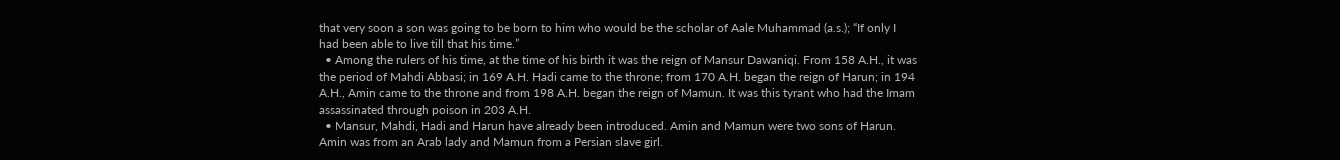that very soon a son was going to be born to him who would be the scholar of Aale Muhammad (a.s.); “If only I had been able to live till that his time.”
  • Among the rulers of his time, at the time of his birth it was the reign of Mansur Dawaniqi. From 158 A.H., it was the period of Mahdi Abbasi; in 169 A.H. Hadi came to the throne; from 170 A.H. began the reign of Harun; in 194 A.H., Amin came to the throne and from 198 A.H. began the reign of Mamun. It was this tyrant who had the Imam assassinated through poison in 203 A.H.
  • Mansur, Mahdi, Hadi and Harun have already been introduced. Amin and Mamun were two sons of Harun. Amin was from an Arab lady and Mamun from a Persian slave girl.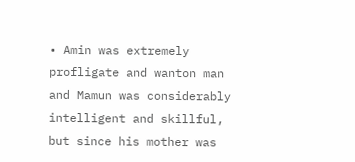• Amin was extremely profligate and wanton man and Mamun was considerably intelligent and skillful, but since his mother was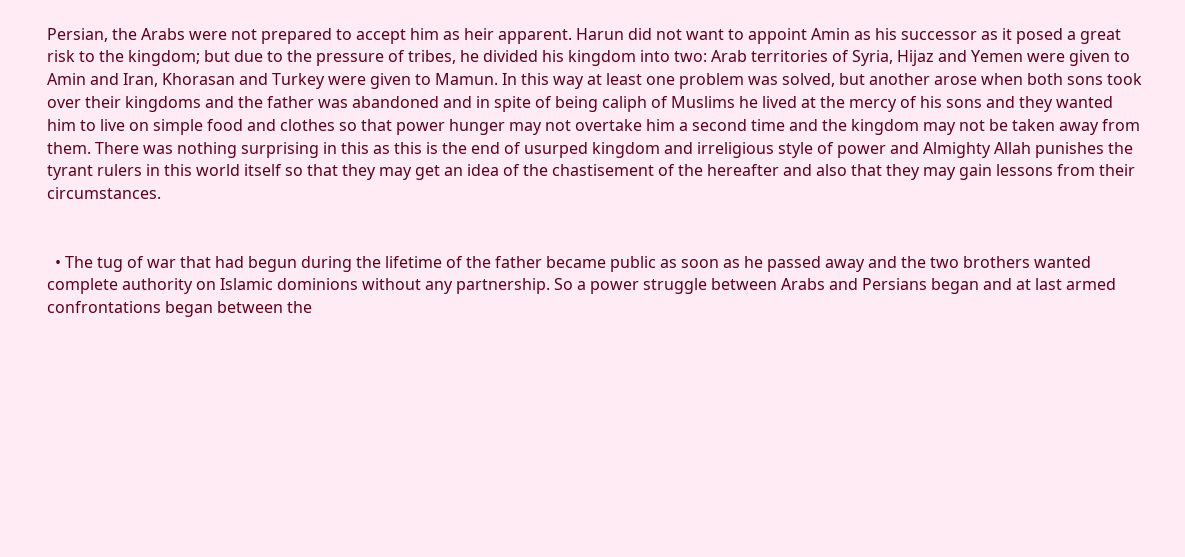Persian, the Arabs were not prepared to accept him as heir apparent. Harun did not want to appoint Amin as his successor as it posed a great risk to the kingdom; but due to the pressure of tribes, he divided his kingdom into two: Arab territories of Syria, Hijaz and Yemen were given to Amin and Iran, Khorasan and Turkey were given to Mamun. In this way at least one problem was solved, but another arose when both sons took over their kingdoms and the father was abandoned and in spite of being caliph of Muslims he lived at the mercy of his sons and they wanted him to live on simple food and clothes so that power hunger may not overtake him a second time and the kingdom may not be taken away from them. There was nothing surprising in this as this is the end of usurped kingdom and irreligious style of power and Almighty Allah punishes the tyrant rulers in this world itself so that they may get an idea of the chastisement of the hereafter and also that they may gain lessons from their circumstances.


  • The tug of war that had begun during the lifetime of the father became public as soon as he passed away and the two brothers wanted complete authority on Islamic dominions without any partnership. So a power struggle between Arabs and Persians began and at last armed confrontations began between the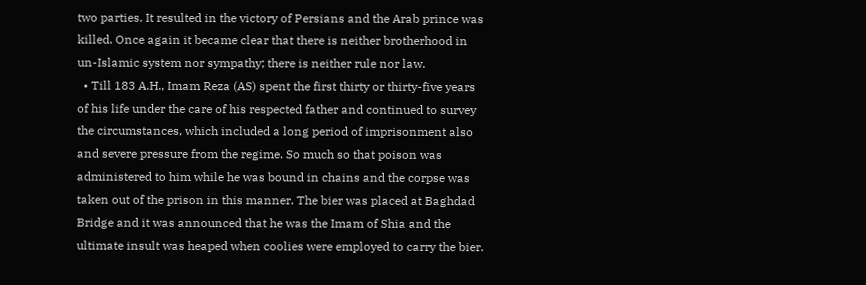two parties. It resulted in the victory of Persians and the Arab prince was killed. Once again it became clear that there is neither brotherhood in un-Islamic system nor sympathy; there is neither rule nor law.
  • Till 183 A.H., Imam Reza (AS) spent the first thirty or thirty-five years of his life under the care of his respected father and continued to survey the circumstances, which included a long period of imprisonment also and severe pressure from the regime. So much so that poison was administered to him while he was bound in chains and the corpse was taken out of the prison in this manner. The bier was placed at Baghdad Bridge and it was announced that he was the Imam of Shia and the ultimate insult was heaped when coolies were employed to carry the bier.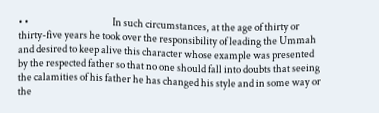• •                                          In such circumstances, at the age of thirty or thirty-five years he took over the responsibility of leading the Ummah and desired to keep alive this character whose example was presented by the respected father so that no one should fall into doubts that seeing the calamities of his father he has changed his style and in some way or the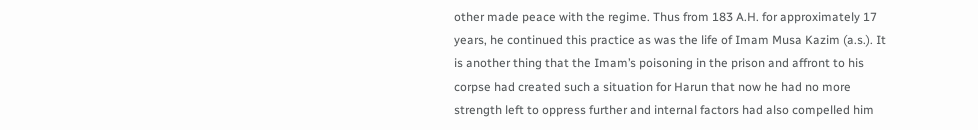other made peace with the regime. Thus from 183 A.H. for approximately 17 years, he continued this practice as was the life of Imam Musa Kazim (a.s.). It is another thing that the Imam’s poisoning in the prison and affront to his corpse had created such a situation for Harun that now he had no more strength left to oppress further and internal factors had also compelled him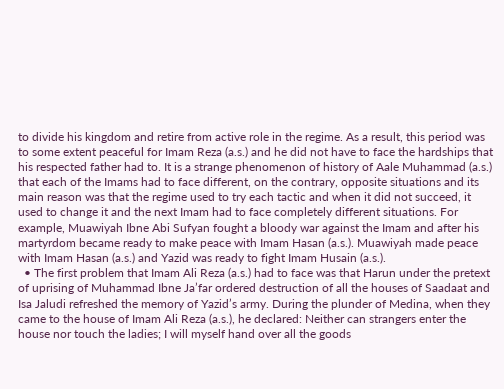to divide his kingdom and retire from active role in the regime. As a result, this period was to some extent peaceful for Imam Reza (a.s.) and he did not have to face the hardships that his respected father had to. It is a strange phenomenon of history of Aale Muhammad (a.s.) that each of the Imams had to face different, on the contrary, opposite situations and its main reason was that the regime used to try each tactic and when it did not succeed, it used to change it and the next Imam had to face completely different situations. For example, Muawiyah Ibne Abi Sufyan fought a bloody war against the Imam and after his martyrdom became ready to make peace with Imam Hasan (a.s.). Muawiyah made peace with Imam Hasan (a.s.) and Yazid was ready to fight Imam Husain (a.s.).
  • The first problem that Imam Ali Reza (a.s.) had to face was that Harun under the pretext of uprising of Muhammad Ibne Ja’far ordered destruction of all the houses of Saadaat and Isa Jaludi refreshed the memory of Yazid’s army. During the plunder of Medina, when they came to the house of Imam Ali Reza (a.s.), he declared: Neither can strangers enter the house nor touch the ladies; I will myself hand over all the goods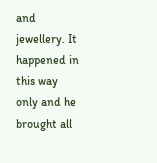and jewellery. It happened in this way only and he brought all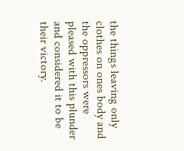the things leaving only clothes on ones body and the oppressors were pleased with this plunder and considered it to be their victory.